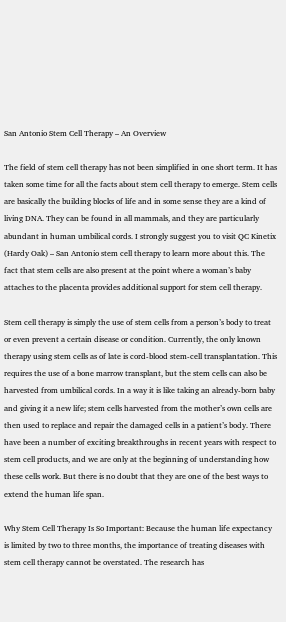San Antonio Stem Cell Therapy – An Overview

The field of stem cell therapy has not been simplified in one short term. It has taken some time for all the facts about stem cell therapy to emerge. Stem cells are basically the building blocks of life and in some sense they are a kind of living DNA. They can be found in all mammals, and they are particularly abundant in human umbilical cords. I strongly suggest you to visit QC Kinetix (Hardy Oak) – San Antonio stem cell therapy to learn more about this. The fact that stem cells are also present at the point where a woman’s baby attaches to the placenta provides additional support for stem cell therapy.

Stem cell therapy is simply the use of stem cells from a person’s body to treat or even prevent a certain disease or condition. Currently, the only known therapy using stem cells as of late is cord-blood stem-cell transplantation. This requires the use of a bone marrow transplant, but the stem cells can also be harvested from umbilical cords. In a way it is like taking an already-born baby and giving it a new life; stem cells harvested from the mother’s own cells are then used to replace and repair the damaged cells in a patient’s body. There have been a number of exciting breakthroughs in recent years with respect to stem cell products, and we are only at the beginning of understanding how these cells work. But there is no doubt that they are one of the best ways to extend the human life span.

Why Stem Cell Therapy Is So Important: Because the human life expectancy is limited by two to three months, the importance of treating diseases with stem cell therapy cannot be overstated. The research has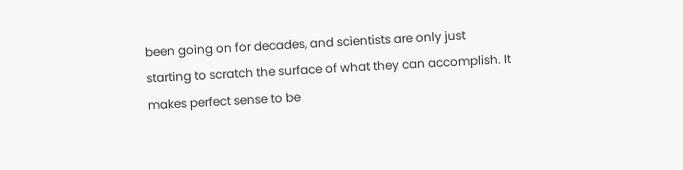been going on for decades, and scientists are only just starting to scratch the surface of what they can accomplish. It makes perfect sense to be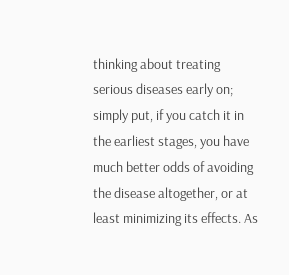thinking about treating serious diseases early on; simply put, if you catch it in the earliest stages, you have much better odds of avoiding the disease altogether, or at least minimizing its effects. As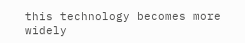this technology becomes more widely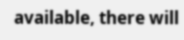available, there will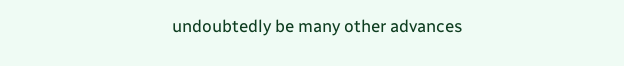undoubtedly be many other advances